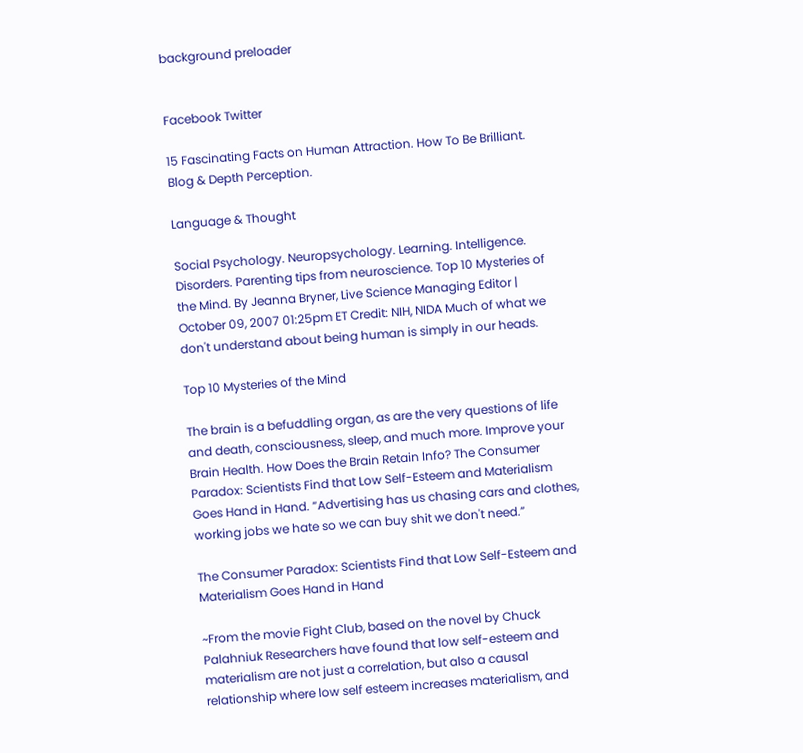background preloader


Facebook Twitter

15 Fascinating Facts on Human Attraction. How To Be Brilliant. Blog & Depth Perception.

Language & Thought

Social Psychology. Neuropsychology. Learning. Intelligence. Disorders. Parenting tips from neuroscience. Top 10 Mysteries of the Mind. By Jeanna Bryner, Live Science Managing Editor | October 09, 2007 01:25pm ET Credit: NIH, NIDA Much of what we don't understand about being human is simply in our heads.

Top 10 Mysteries of the Mind

The brain is a befuddling organ, as are the very questions of life and death, consciousness, sleep, and much more. Improve your Brain Health. How Does the Brain Retain Info? The Consumer Paradox: Scientists Find that Low Self-Esteem and Materialism Goes Hand in Hand. “Advertising has us chasing cars and clothes, working jobs we hate so we can buy shit we don't need.”

The Consumer Paradox: Scientists Find that Low Self-Esteem and Materialism Goes Hand in Hand

~From the movie Fight Club, based on the novel by Chuck Palahniuk Researchers have found that low self-esteem and materialism are not just a correlation, but also a causal relationship where low self esteem increases materialism, and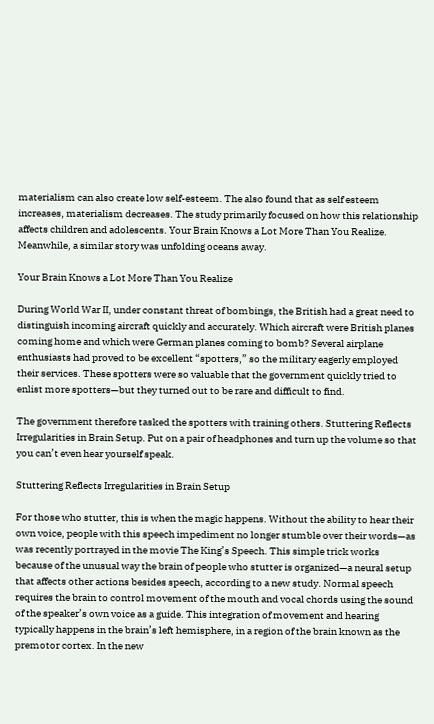materialism can also create low self-esteem. The also found that as self esteem increases, materialism decreases. The study primarily focused on how this relationship affects children and adolescents. Your Brain Knows a Lot More Than You Realize. Meanwhile, a similar story was unfolding oceans away.

Your Brain Knows a Lot More Than You Realize

During World War II, under constant threat of bombings, the British had a great need to distinguish incoming aircraft quickly and accurately. Which aircraft were British planes coming home and which were German planes coming to bomb? Several airplane enthusiasts had proved to be excellent “spotters,” so the military eagerly employed their services. These spotters were so valuable that the government quickly tried to enlist more spotters—but they turned out to be rare and difficult to find.

The government therefore tasked the spotters with training others. Stuttering Reflects Irregularities in Brain Setup. Put on a pair of headphones and turn up the volume so that you can’t even hear yourself speak.

Stuttering Reflects Irregularities in Brain Setup

For those who stutter, this is when the magic happens. Without the ability to hear their own voice, people with this speech impediment no longer stumble over their words—as was recently portrayed in the movie The King’s Speech. This simple trick works because of the unusual way the brain of people who stutter is organized—a neural setup that affects other actions besides speech, according to a new study. Normal speech requires the brain to control movement of the mouth and vocal chords using the sound of the speaker’s own voice as a guide. This integration of movement and hearing typically happens in the brain’s left hemisphere, in a region of the brain known as the premotor cortex. In the new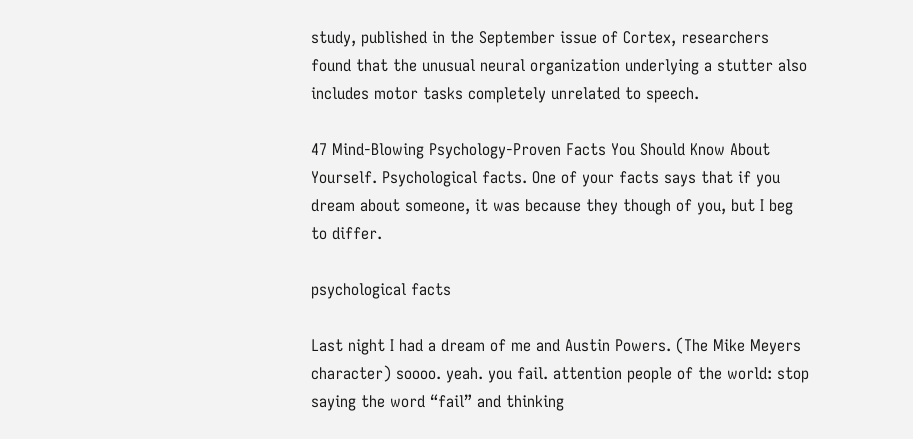study, published in the September issue of Cortex, researchers found that the unusual neural organization underlying a stutter also includes motor tasks completely unrelated to speech.

47 Mind-Blowing Psychology-Proven Facts You Should Know About Yourself. Psychological facts. One of your facts says that if you dream about someone, it was because they though of you, but I beg to differ.

psychological facts

Last night I had a dream of me and Austin Powers. (The Mike Meyers character) soooo. yeah. you fail. attention people of the world: stop saying the word “fail” and thinking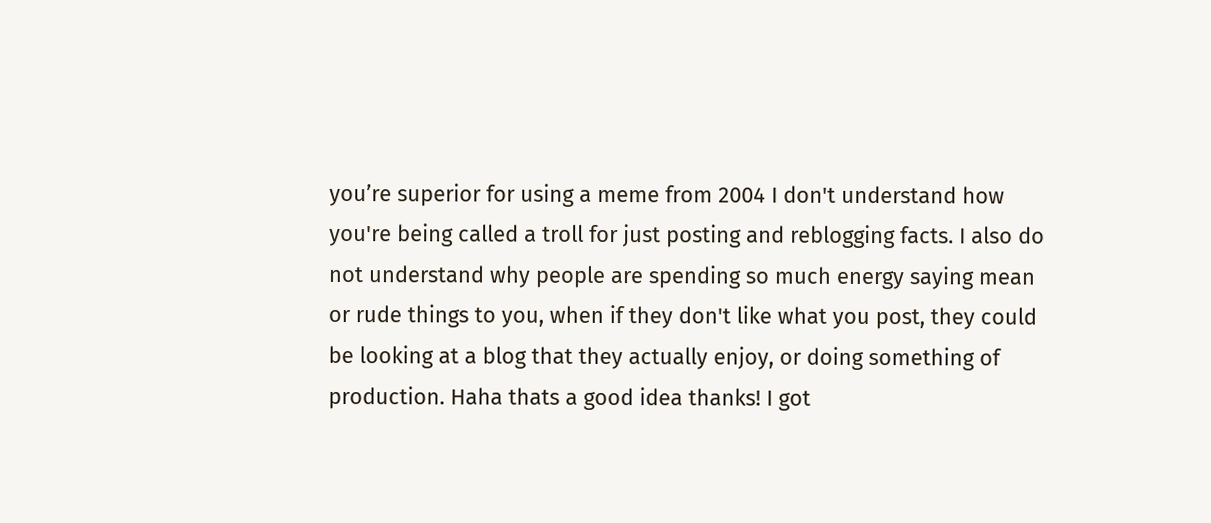you’re superior for using a meme from 2004 I don't understand how you're being called a troll for just posting and reblogging facts. I also do not understand why people are spending so much energy saying mean or rude things to you, when if they don't like what you post, they could be looking at a blog that they actually enjoy, or doing something of production. Haha thats a good idea thanks! I got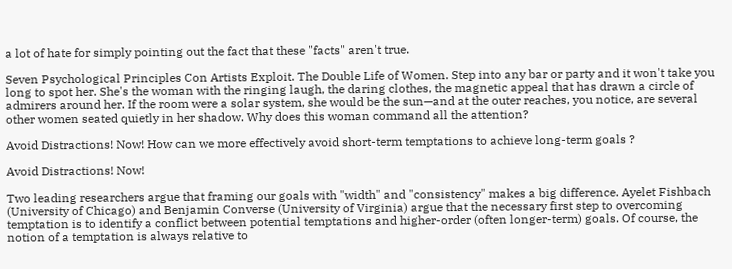a lot of hate for simply pointing out the fact that these "facts" aren't true.

Seven Psychological Principles Con Artists Exploit. The Double Life of Women. Step into any bar or party and it won't take you long to spot her. She's the woman with the ringing laugh, the daring clothes, the magnetic appeal that has drawn a circle of admirers around her. If the room were a solar system, she would be the sun—and at the outer reaches, you notice, are several other women seated quietly in her shadow. Why does this woman command all the attention?

Avoid Distractions! Now! How can we more effectively avoid short-term temptations to achieve long-term goals ?

Avoid Distractions! Now!

Two leading researchers argue that framing our goals with "width" and "consistency" makes a big difference. Ayelet Fishbach (University of Chicago) and Benjamin Converse (University of Virginia) argue that the necessary first step to overcoming temptation is to identify a conflict between potential temptations and higher-order (often longer-term) goals. Of course, the notion of a temptation is always relative to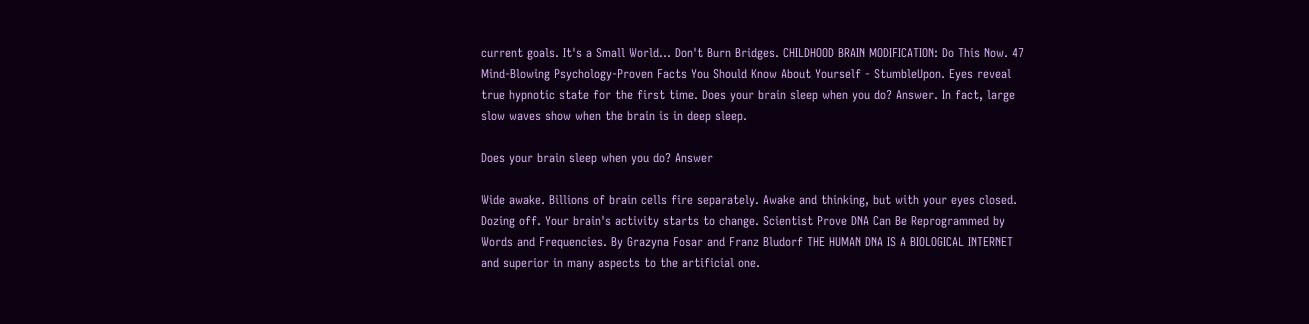current goals. It's a Small World... Don't Burn Bridges. CHILDHOOD BRAIN MODIFICATION: Do This Now. 47 Mind-Blowing Psychology-Proven Facts You Should Know About Yourself - StumbleUpon. Eyes reveal true hypnotic state for the first time. Does your brain sleep when you do? Answer. In fact, large slow waves show when the brain is in deep sleep.

Does your brain sleep when you do? Answer

Wide awake. Billions of brain cells fire separately. Awake and thinking, but with your eyes closed. Dozing off. Your brain's activity starts to change. Scientist Prove DNA Can Be Reprogrammed by Words and Frequencies. By Grazyna Fosar and Franz Bludorf THE HUMAN DNA IS A BIOLOGICAL INTERNET and superior in many aspects to the artificial one.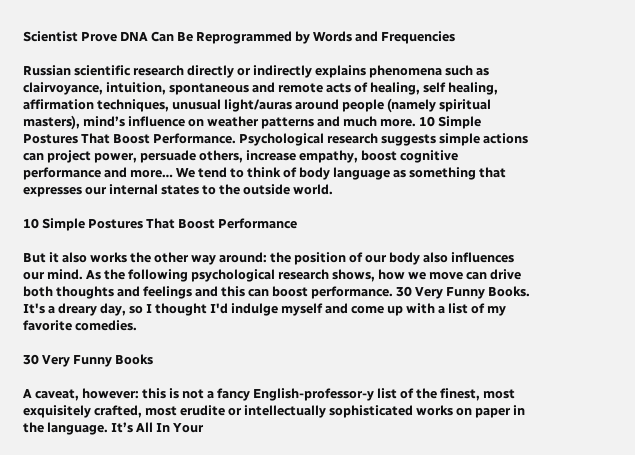Scientist Prove DNA Can Be Reprogrammed by Words and Frequencies

Russian scientific research directly or indirectly explains phenomena such as clairvoyance, intuition, spontaneous and remote acts of healing, self healing, affirmation techniques, unusual light/auras around people (namely spiritual masters), mind’s influence on weather patterns and much more. 10 Simple Postures That Boost Performance. Psychological research suggests simple actions can project power, persuade others, increase empathy, boost cognitive performance and more… We tend to think of body language as something that expresses our internal states to the outside world.

10 Simple Postures That Boost Performance

But it also works the other way around: the position of our body also influences our mind. As the following psychological research shows, how we move can drive both thoughts and feelings and this can boost performance. 30 Very Funny Books. It's a dreary day, so I thought I'd indulge myself and come up with a list of my favorite comedies.

30 Very Funny Books

A caveat, however: this is not a fancy English-professor-y list of the finest, most exquisitely crafted, most erudite or intellectually sophisticated works on paper in the language. It’s All In Your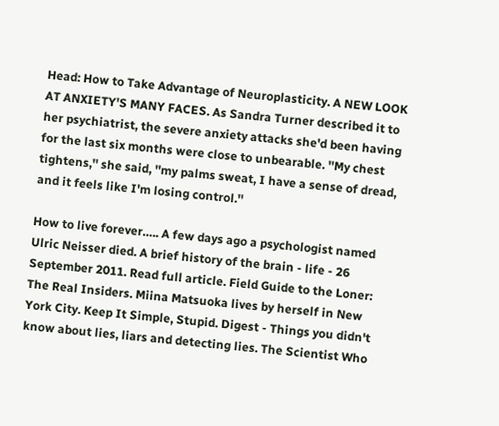Head: How to Take Advantage of Neuroplasticity. A NEW LOOK AT ANXIETY'S MANY FACES. As Sandra Turner described it to her psychiatrist, the severe anxiety attacks she'd been having for the last six months were close to unbearable. ''My chest tightens,'' she said, ''my palms sweat, I have a sense of dread, and it feels like I'm losing control.''

How to live forever….. A few days ago a psychologist named Ulric Neisser died. A brief history of the brain - life - 26 September 2011. Read full article. Field Guide to the Loner: The Real Insiders. Miina Matsuoka lives by herself in New York City. Keep It Simple, Stupid. Digest - Things you didn't know about lies, liars and detecting lies. The Scientist Who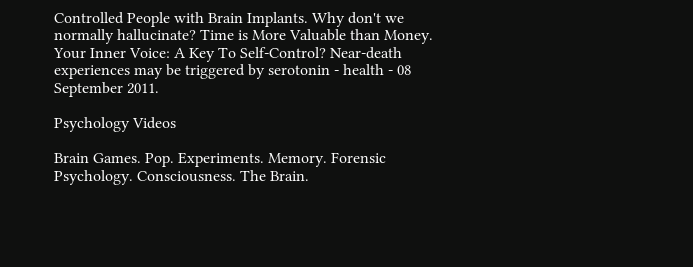Controlled People with Brain Implants. Why don't we normally hallucinate? Time is More Valuable than Money. Your Inner Voice: A Key To Self-Control? Near-death experiences may be triggered by serotonin - health - 08 September 2011.

Psychology Videos

Brain Games. Pop. Experiments. Memory. Forensic Psychology. Consciousness. The Brain.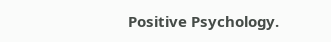Positive Psychology.